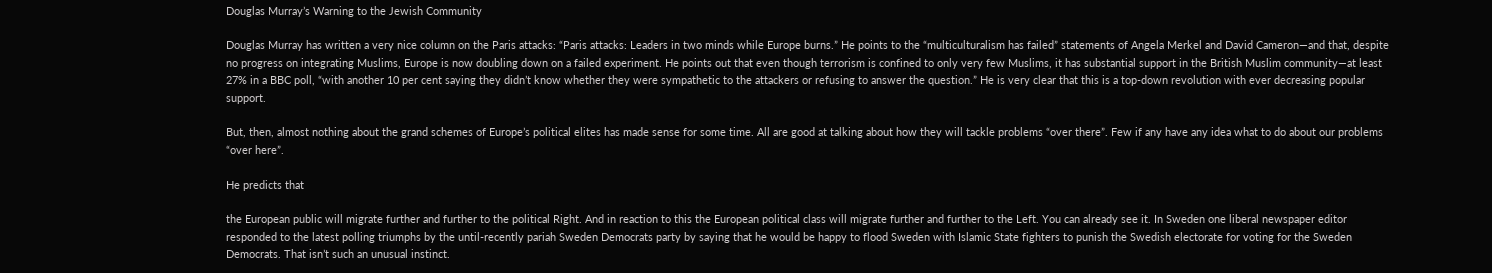Douglas Murray’s Warning to the Jewish Community

Douglas Murray has written a very nice column on the Paris attacks: “Paris attacks: Leaders in two minds while Europe burns.” He points to the “multiculturalism has failed” statements of Angela Merkel and David Cameron—and that, despite no progress on integrating Muslims, Europe is now doubling down on a failed experiment. He points out that even though terrorism is confined to only very few Muslims, it has substantial support in the British Muslim community—at least 27% in a BBC poll, “with another 10 per cent saying they didn’t know whether they were sympathetic to the attackers or refusing to answer the question.” He is very clear that this is a top-down revolution with ever decreasing popular support.

But, then, almost nothing about the grand schemes of Europe’s political elites has made sense for some time. All are good at talking about how they will tackle problems “over there”. Few if any have any idea what to do about our problems “over here”.

He predicts that

the European public will migrate further and further to the political Right. And in reaction to this the European political class will migrate further and further to the Left. You can already see it. In Sweden one liberal newspaper editor responded to the latest polling triumphs by the until-recently pariah Sweden Democrats party by saying that he would be happy to flood Sweden with Islamic State fighters to punish the Swedish electorate for voting for the Sweden Democrats. That isn’t such an unusual instinct.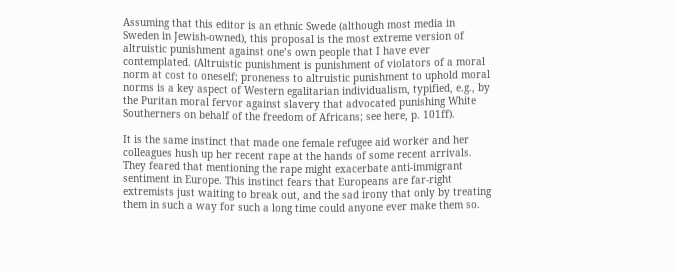Assuming that this editor is an ethnic Swede (although most media in Sweden in Jewish-owned), this proposal is the most extreme version of altruistic punishment against one’s own people that I have ever contemplated. (Altruistic punishment is punishment of violators of a moral norm at cost to oneself; proneness to altruistic punishment to uphold moral norms is a key aspect of Western egalitarian individualism, typified, e.g., by the Puritan moral fervor against slavery that advocated punishing White Southerners on behalf of the freedom of Africans; see here, p. 101ff).

It is the same instinct that made one female refugee aid worker and her colleagues hush up her recent rape at the hands of some recent arrivals. They feared that mentioning the rape might exacerbate anti-immigrant sentiment in Europe. This instinct fears that Europeans are far-right extremists just waiting to break out, and the sad irony that only by treating them in such a way for such a long time could anyone ever make them so.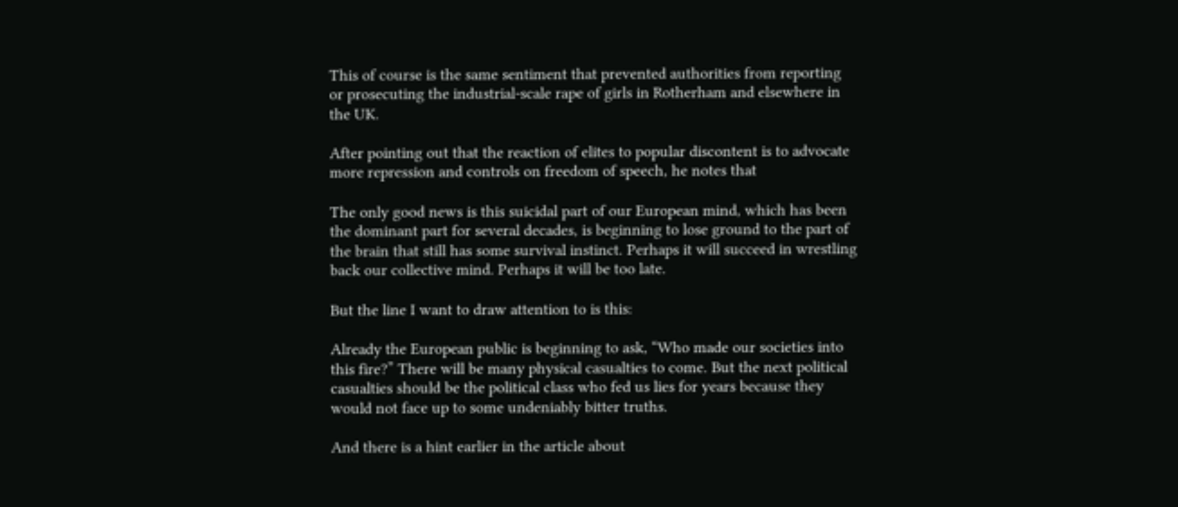This of course is the same sentiment that prevented authorities from reporting or prosecuting the industrial-scale rape of girls in Rotherham and elsewhere in the UK.

After pointing out that the reaction of elites to popular discontent is to advocate more repression and controls on freedom of speech, he notes that

The only good news is this suicidal part of our European mind, which has been the dominant part for several decades, is beginning to lose ground to the part of the brain that still has some survival instinct. Perhaps it will succeed in wrestling back our collective mind. Perhaps it will be too late.

But the line I want to draw attention to is this:

Already the European public is beginning to ask, “Who made our societies into this fire?” There will be many physical casualties to come. But the next political casualties should be the political class who fed us lies for years because they would not face up to some undeniably bitter truths.

And there is a hint earlier in the article about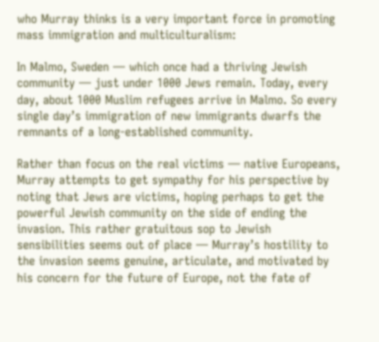who Murray thinks is a very important force in promoting mass immigration and multiculturalism:

In Malmo, Sweden — which once had a thriving Jewish community — just under 1000 Jews remain. Today, every day, about 1000 Muslim refugees arrive in Malmo. So every single day’s immigration of new immigrants dwarfs the remnants of a long-established community.

Rather than focus on the real victims — native Europeans, Murray attempts to get sympathy for his perspective by noting that Jews are victims, hoping perhaps to get the powerful Jewish community on the side of ending the invasion. This rather gratuitous sop to Jewish sensibilities seems out of place — Murray’s hostility to the invasion seems genuine, articulate, and motivated by his concern for the future of Europe, not the fate of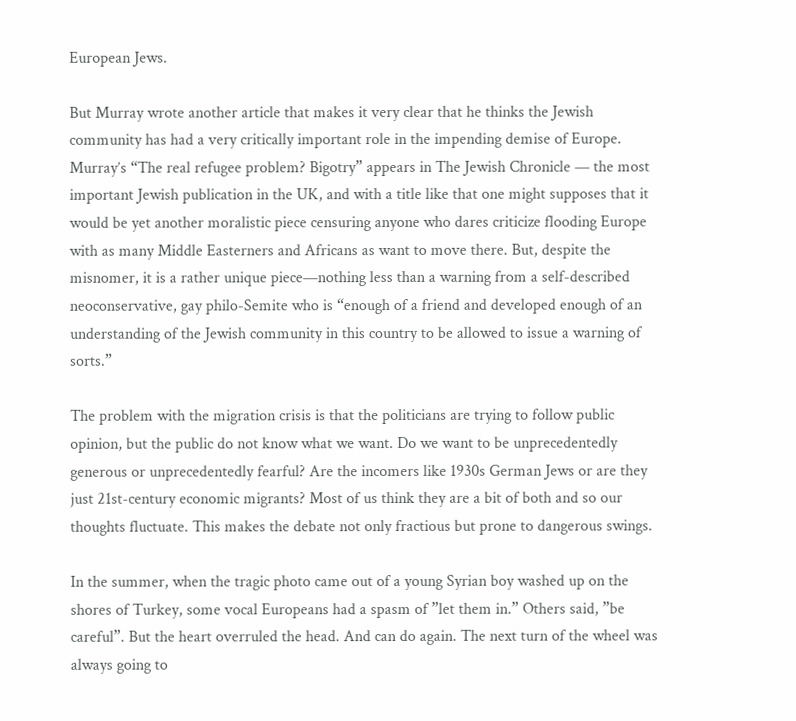European Jews.

But Murray wrote another article that makes it very clear that he thinks the Jewish community has had a very critically important role in the impending demise of Europe. Murray’s “The real refugee problem? Bigotry” appears in The Jewish Chronicle — the most important Jewish publication in the UK, and with a title like that one might supposes that it would be yet another moralistic piece censuring anyone who dares criticize flooding Europe with as many Middle Easterners and Africans as want to move there. But, despite the misnomer, it is a rather unique piece—nothing less than a warning from a self-described neoconservative, gay philo-Semite who is “enough of a friend and developed enough of an understanding of the Jewish community in this country to be allowed to issue a warning of sorts.”

The problem with the migration crisis is that the politicians are trying to follow public opinion, but the public do not know what we want. Do we want to be unprecedentedly generous or unprecedentedly fearful? Are the incomers like 1930s German Jews or are they just 21st-century economic migrants? Most of us think they are a bit of both and so our thoughts fluctuate. This makes the debate not only fractious but prone to dangerous swings.

In the summer, when the tragic photo came out of a young Syrian boy washed up on the shores of Turkey, some vocal Europeans had a spasm of ”let them in.” Others said, ”be careful”. But the heart overruled the head. And can do again. The next turn of the wheel was always going to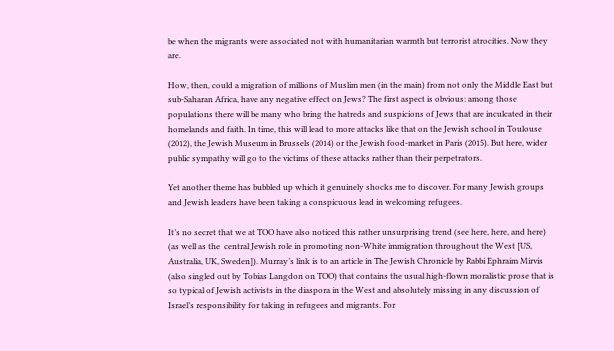be when the migrants were associated not with humanitarian warmth but terrorist atrocities. Now they are.

How, then, could a migration of millions of Muslim men (in the main) from not only the Middle East but sub-Saharan Africa, have any negative effect on Jews? The first aspect is obvious: among those populations there will be many who bring the hatreds and suspicions of Jews that are inculcated in their homelands and faith. In time, this will lead to more attacks like that on the Jewish school in Toulouse (2012), the Jewish Museum in Brussels (2014) or the Jewish food-market in Paris (2015). But here, wider public sympathy will go to the victims of these attacks rather than their perpetrators.

Yet another theme has bubbled up which it genuinely shocks me to discover. For many Jewish groups and Jewish leaders have been taking a conspicuous lead in welcoming refugees.

It’s no secret that we at TOO have also noticed this rather unsurprising trend (see here, here, and here) (as well as the  central Jewish role in promoting non-White immigration throughout the West [US, Australia, UK, Sweden]). Murray’s link is to an article in The Jewish Chronicle by Rabbi Ephraim Mirvis (also singled out by Tobias Langdon on TOO) that contains the usual high-flown moralistic prose that is so typical of Jewish activists in the diaspora in the West and absolutely missing in any discussion of Israel’s responsibility for taking in refugees and migrants. For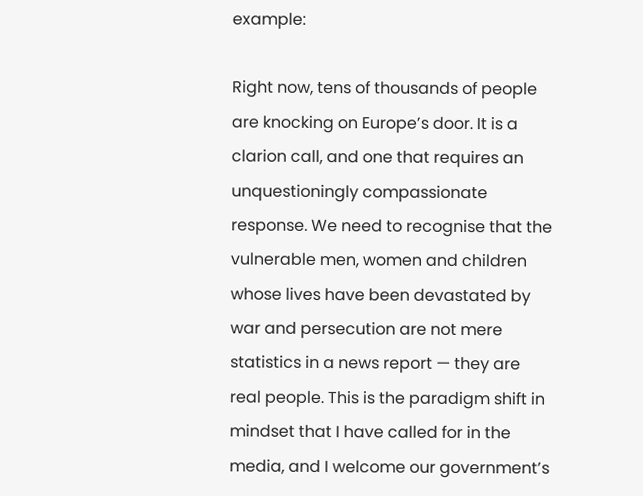example:

Right now, tens of thousands of people are knocking on Europe’s door. It is a clarion call, and one that requires an unquestioningly compassionate response. We need to recognise that the vulnerable men, women and children whose lives have been devastated by war and persecution are not mere statistics in a news report — they are real people. This is the paradigm shift in mindset that I have called for in the media, and I welcome our government’s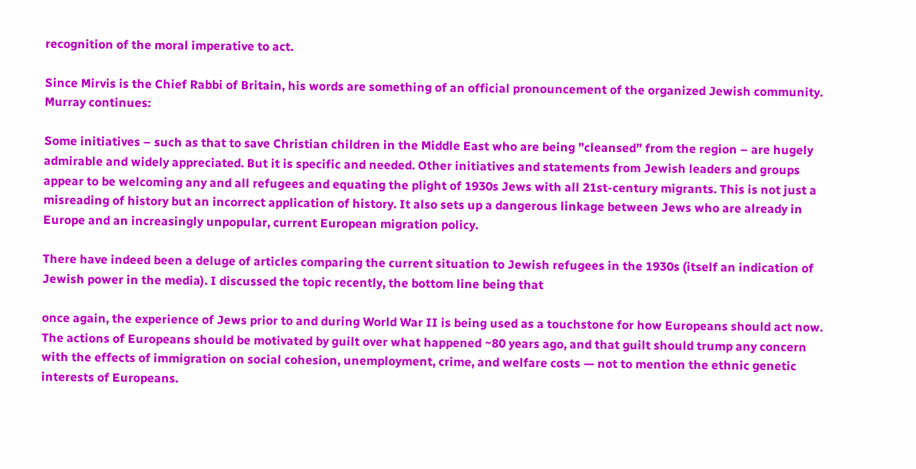recognition of the moral imperative to act.

Since Mirvis is the Chief Rabbi of Britain, his words are something of an official pronouncement of the organized Jewish community. Murray continues:

Some initiatives – such as that to save Christian children in the Middle East who are being ”cleansed” from the region – are hugely admirable and widely appreciated. But it is specific and needed. Other initiatives and statements from Jewish leaders and groups appear to be welcoming any and all refugees and equating the plight of 1930s Jews with all 21st-century migrants. This is not just a misreading of history but an incorrect application of history. It also sets up a dangerous linkage between Jews who are already in Europe and an increasingly unpopular, current European migration policy.

There have indeed been a deluge of articles comparing the current situation to Jewish refugees in the 1930s (itself an indication of Jewish power in the media). I discussed the topic recently, the bottom line being that

once again, the experience of Jews prior to and during World War II is being used as a touchstone for how Europeans should act now. The actions of Europeans should be motivated by guilt over what happened ~80 years ago, and that guilt should trump any concern with the effects of immigration on social cohesion, unemployment, crime, and welfare costs — not to mention the ethnic genetic interests of Europeans.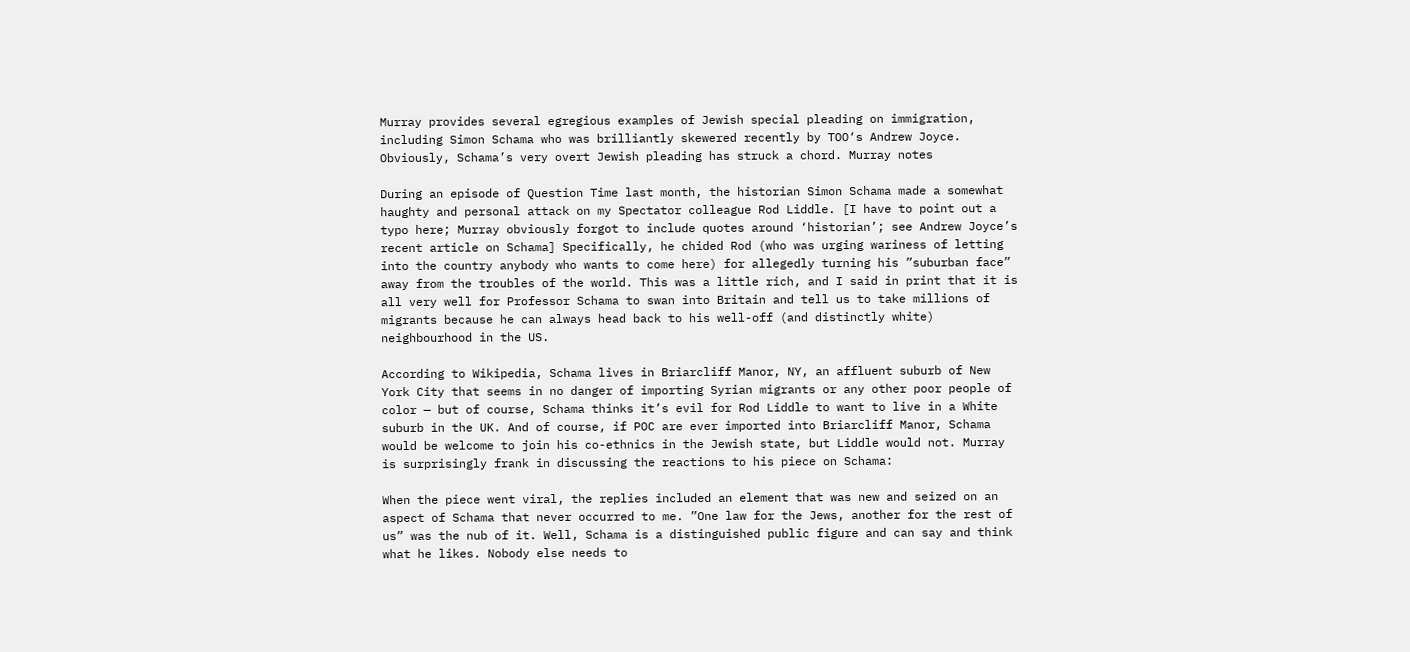Murray provides several egregious examples of Jewish special pleading on immigration, including Simon Schama who was brilliantly skewered recently by TOO‘s Andrew Joyce. Obviously, Schama’s very overt Jewish pleading has struck a chord. Murray notes

During an episode of Question Time last month, the historian Simon Schama made a somewhat haughty and personal attack on my Spectator colleague Rod Liddle. [I have to point out a typo here; Murray obviously forgot to include quotes around ‘historian’; see Andrew Joyce’s recent article on Schama] Specifically, he chided Rod (who was urging wariness of letting into the country anybody who wants to come here) for allegedly turning his ”suburban face” away from the troubles of the world. This was a little rich, and I said in print that it is all very well for Professor Schama to swan into Britain and tell us to take millions of migrants because he can always head back to his well-off (and distinctly white) neighbourhood in the US.

According to Wikipedia, Schama lives in Briarcliff Manor, NY, an affluent suburb of New York City that seems in no danger of importing Syrian migrants or any other poor people of color — but of course, Schama thinks it’s evil for Rod Liddle to want to live in a White suburb in the UK. And of course, if POC are ever imported into Briarcliff Manor, Schama would be welcome to join his co-ethnics in the Jewish state, but Liddle would not. Murray is surprisingly frank in discussing the reactions to his piece on Schama:

When the piece went viral, the replies included an element that was new and seized on an aspect of Schama that never occurred to me. ”One law for the Jews, another for the rest of us” was the nub of it. Well, Schama is a distinguished public figure and can say and think what he likes. Nobody else needs to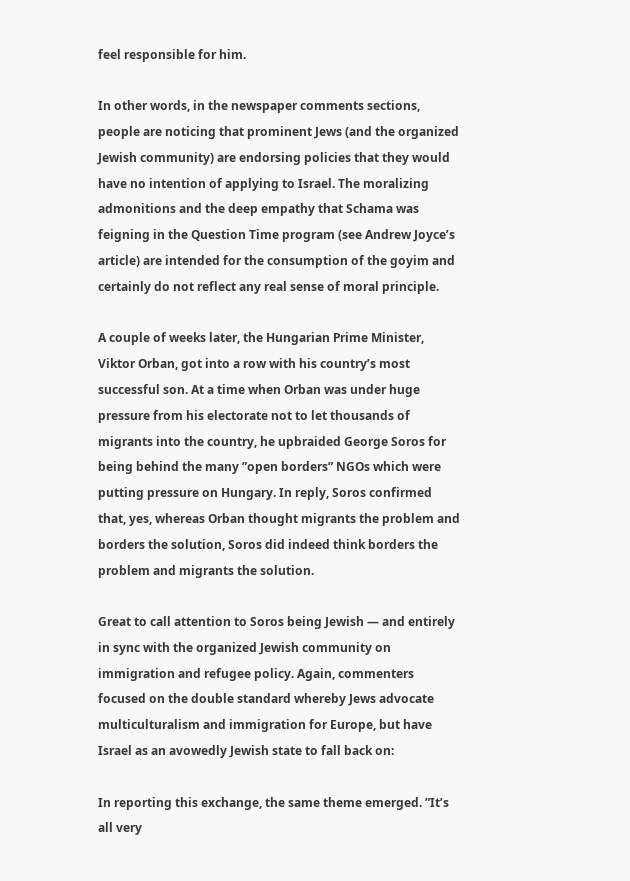feel responsible for him.

In other words, in the newspaper comments sections, people are noticing that prominent Jews (and the organized Jewish community) are endorsing policies that they would have no intention of applying to Israel. The moralizing admonitions and the deep empathy that Schama was feigning in the Question Time program (see Andrew Joyce’s article) are intended for the consumption of the goyim and certainly do not reflect any real sense of moral principle.

A couple of weeks later, the Hungarian Prime Minister, Viktor Orban, got into a row with his country’s most successful son. At a time when Orban was under huge pressure from his electorate not to let thousands of migrants into the country, he upbraided George Soros for being behind the many ”open borders” NGOs which were putting pressure on Hungary. In reply, Soros confirmed that, yes, whereas Orban thought migrants the problem and borders the solution, Soros did indeed think borders the problem and migrants the solution.

Great to call attention to Soros being Jewish — and entirely in sync with the organized Jewish community on immigration and refugee policy. Again, commenters focused on the double standard whereby Jews advocate multiculturalism and immigration for Europe, but have Israel as an avowedly Jewish state to fall back on:

In reporting this exchange, the same theme emerged. ”It’s all very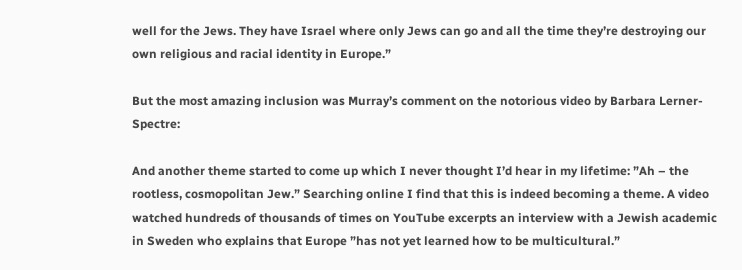well for the Jews. They have Israel where only Jews can go and all the time they’re destroying our own religious and racial identity in Europe.”

But the most amazing inclusion was Murray’s comment on the notorious video by Barbara Lerner-Spectre:

And another theme started to come up which I never thought I’d hear in my lifetime: ”Ah – the rootless, cosmopolitan Jew.” Searching online I find that this is indeed becoming a theme. A video watched hundreds of thousands of times on YouTube excerpts an interview with a Jewish academic in Sweden who explains that Europe ”has not yet learned how to be multicultural.”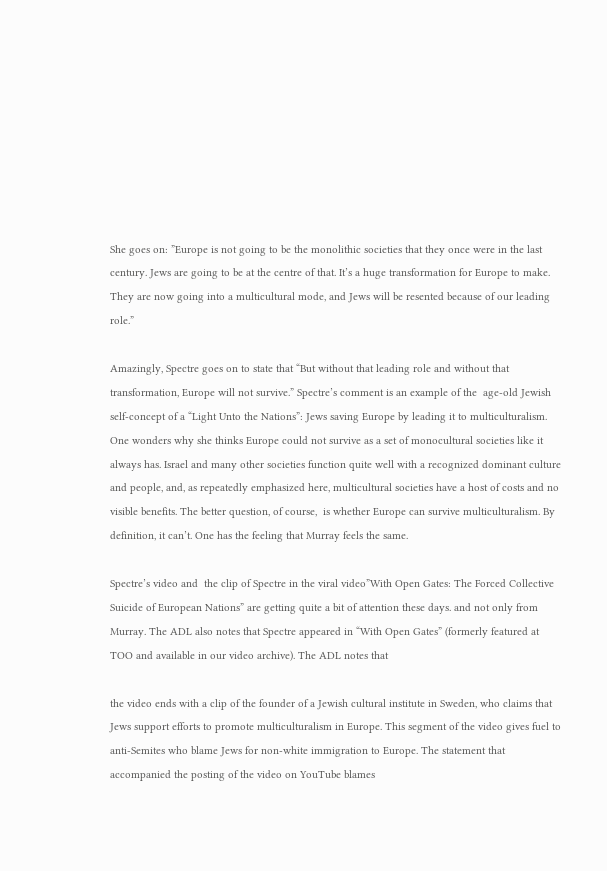She goes on: ”Europe is not going to be the monolithic societies that they once were in the last century. Jews are going to be at the centre of that. It’s a huge transformation for Europe to make. They are now going into a multicultural mode, and Jews will be resented because of our leading role.”

Amazingly, Spectre goes on to state that “But without that leading role and without that transformation, Europe will not survive.” Spectre’s comment is an example of the  age-old Jewish self-concept of a “Light Unto the Nations”: Jews saving Europe by leading it to multiculturalism. One wonders why she thinks Europe could not survive as a set of monocultural societies like it always has. Israel and many other societies function quite well with a recognized dominant culture and people, and, as repeatedly emphasized here, multicultural societies have a host of costs and no visible benefits. The better question, of course,  is whether Europe can survive multiculturalism. By definition, it can’t. One has the feeling that Murray feels the same.

Spectre’s video and  the clip of Spectre in the viral video”With Open Gates: The Forced Collective Suicide of European Nations” are getting quite a bit of attention these days. and not only from Murray. The ADL also notes that Spectre appeared in “With Open Gates” (formerly featured at TOO and available in our video archive). The ADL notes that

the video ends with a clip of the founder of a Jewish cultural institute in Sweden, who claims that Jews support efforts to promote multiculturalism in Europe. This segment of the video gives fuel to anti-Semites who blame Jews for non-white immigration to Europe. The statement that accompanied the posting of the video on YouTube blames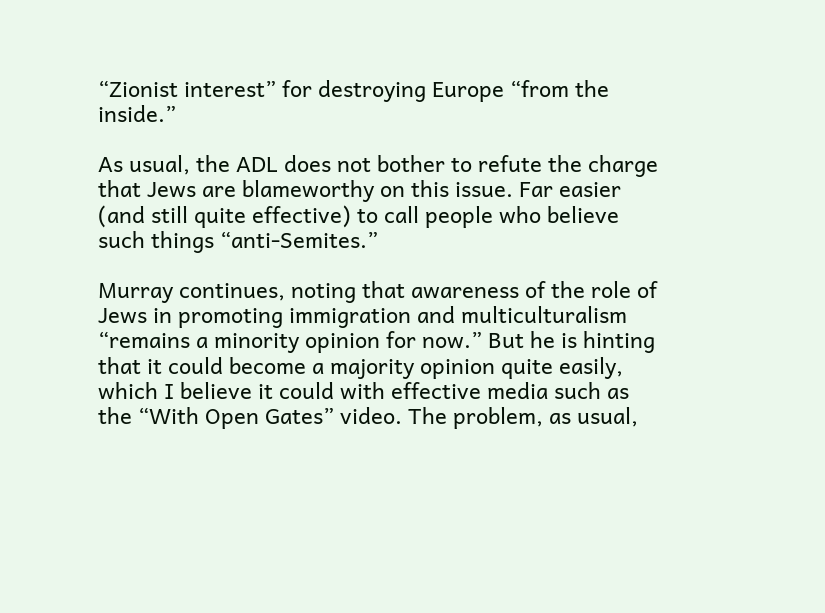“Zionist interest” for destroying Europe “from the inside.”

As usual, the ADL does not bother to refute the charge that Jews are blameworthy on this issue. Far easier (and still quite effective) to call people who believe such things “anti-Semites.”

Murray continues, noting that awareness of the role of Jews in promoting immigration and multiculturalism “remains a minority opinion for now.” But he is hinting that it could become a majority opinion quite easily, which I believe it could with effective media such as the “With Open Gates” video. The problem, as usual,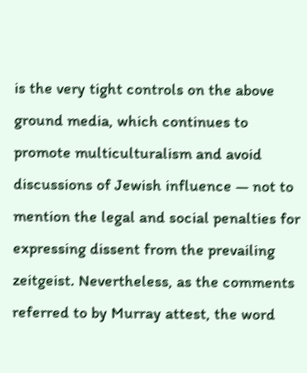is the very tight controls on the above ground media, which continues to promote multiculturalism and avoid discussions of Jewish influence — not to mention the legal and social penalties for expressing dissent from the prevailing zeitgeist. Nevertheless, as the comments referred to by Murray attest, the word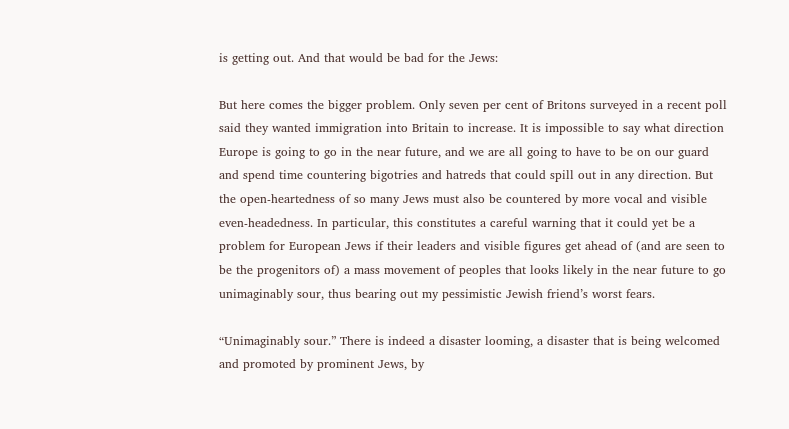is getting out. And that would be bad for the Jews:

But here comes the bigger problem. Only seven per cent of Britons surveyed in a recent poll said they wanted immigration into Britain to increase. It is impossible to say what direction Europe is going to go in the near future, and we are all going to have to be on our guard and spend time countering bigotries and hatreds that could spill out in any direction. But the open-heartedness of so many Jews must also be countered by more vocal and visible even-headedness. In particular, this constitutes a careful warning that it could yet be a problem for European Jews if their leaders and visible figures get ahead of (and are seen to be the progenitors of) a mass movement of peoples that looks likely in the near future to go unimaginably sour, thus bearing out my pessimistic Jewish friend’s worst fears.

“Unimaginably sour.” There is indeed a disaster looming, a disaster that is being welcomed and promoted by prominent Jews, by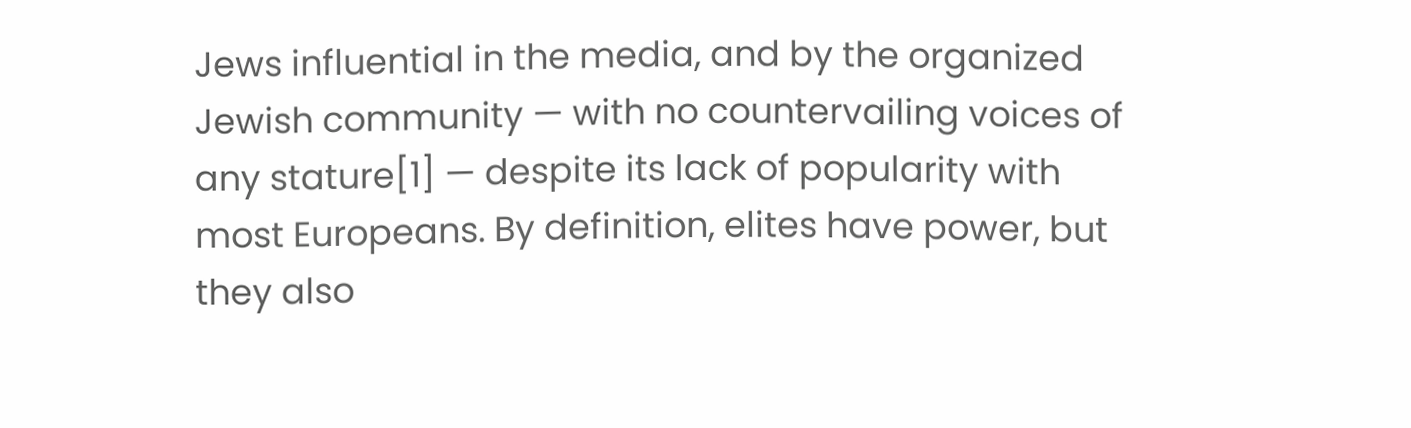Jews influential in the media, and by the organized Jewish community — with no countervailing voices of any stature[1] — despite its lack of popularity with most Europeans. By definition, elites have power, but they also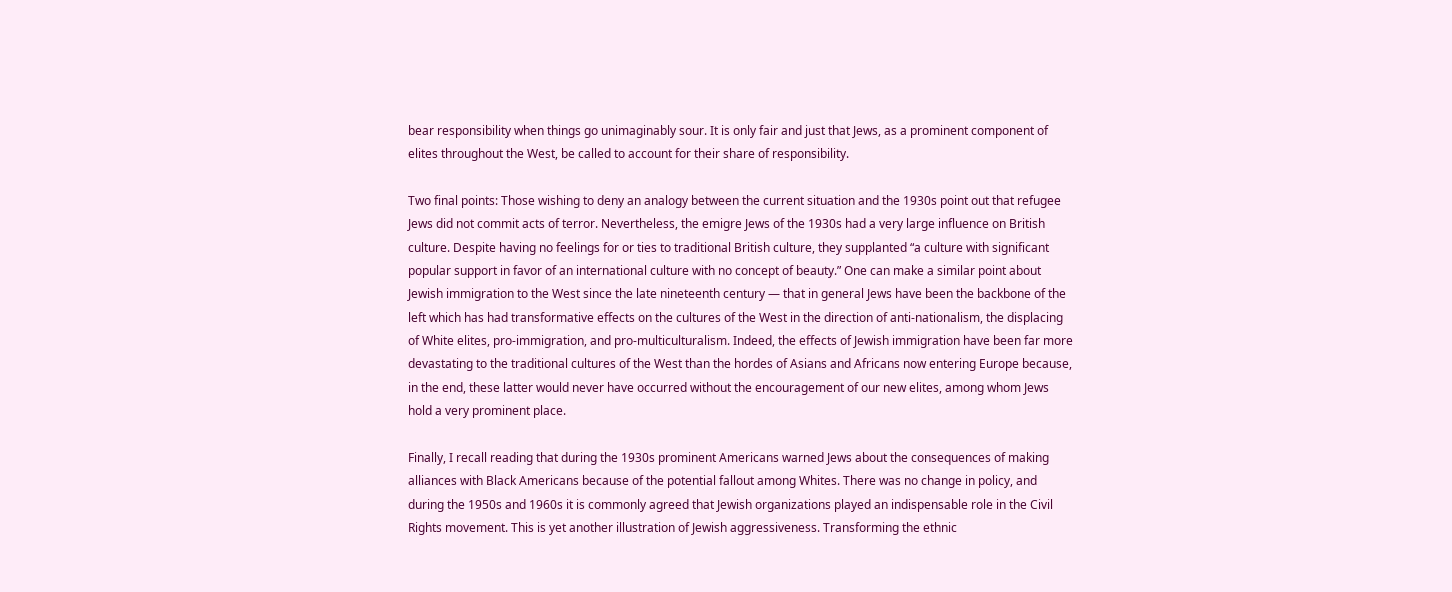bear responsibility when things go unimaginably sour. It is only fair and just that Jews, as a prominent component of elites throughout the West, be called to account for their share of responsibility.

Two final points: Those wishing to deny an analogy between the current situation and the 1930s point out that refugee Jews did not commit acts of terror. Nevertheless, the emigre Jews of the 1930s had a very large influence on British culture. Despite having no feelings for or ties to traditional British culture, they supplanted “a culture with significant popular support in favor of an international culture with no concept of beauty.” One can make a similar point about Jewish immigration to the West since the late nineteenth century — that in general Jews have been the backbone of the left which has had transformative effects on the cultures of the West in the direction of anti-nationalism, the displacing of White elites, pro-immigration, and pro-multiculturalism. Indeed, the effects of Jewish immigration have been far more devastating to the traditional cultures of the West than the hordes of Asians and Africans now entering Europe because, in the end, these latter would never have occurred without the encouragement of our new elites, among whom Jews hold a very prominent place.

Finally, I recall reading that during the 1930s prominent Americans warned Jews about the consequences of making alliances with Black Americans because of the potential fallout among Whites. There was no change in policy, and during the 1950s and 1960s it is commonly agreed that Jewish organizations played an indispensable role in the Civil Rights movement. This is yet another illustration of Jewish aggressiveness. Transforming the ethnic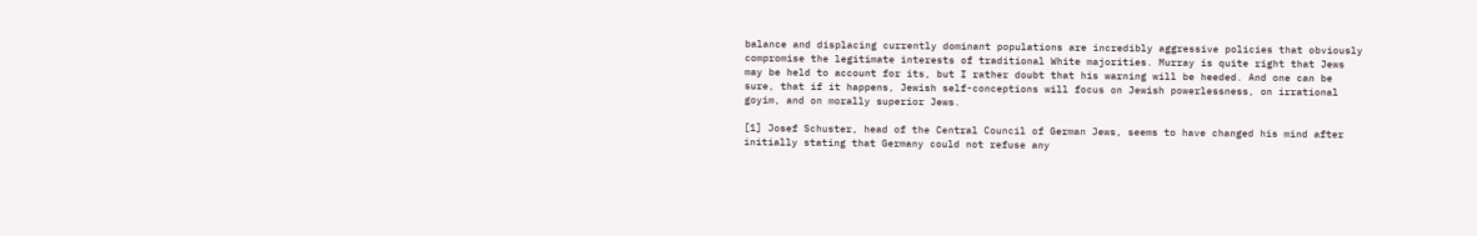balance and displacing currently dominant populations are incredibly aggressive policies that obviously compromise the legitimate interests of traditional White majorities. Murray is quite right that Jews may be held to account for its, but I rather doubt that his warning will be heeded. And one can be sure, that if it happens, Jewish self-conceptions will focus on Jewish powerlessness, on irrational goyim, and on morally superior Jews.

[1] Josef Schuster, head of the Central Council of German Jews, seems to have changed his mind after initially stating that Germany could not refuse any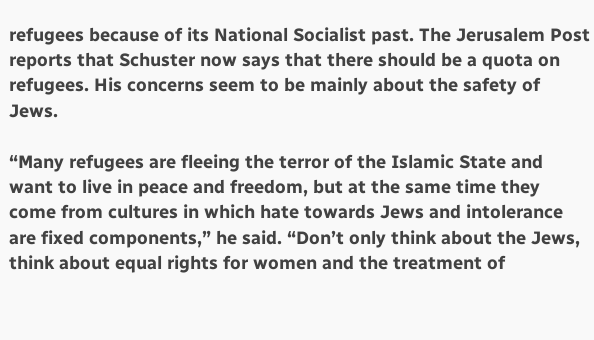refugees because of its National Socialist past. The Jerusalem Post reports that Schuster now says that there should be a quota on refugees. His concerns seem to be mainly about the safety of Jews.

“Many refugees are fleeing the terror of the Islamic State and want to live in peace and freedom, but at the same time they come from cultures in which hate towards Jews and intolerance are fixed components,” he said. “Don’t only think about the Jews, think about equal rights for women and the treatment of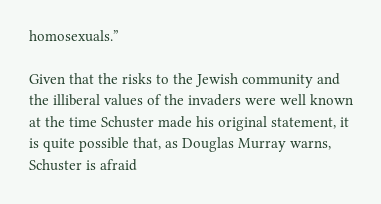homosexuals.”

Given that the risks to the Jewish community and the illiberal values of the invaders were well known at the time Schuster made his original statement, it is quite possible that, as Douglas Murray warns, Schuster is afraid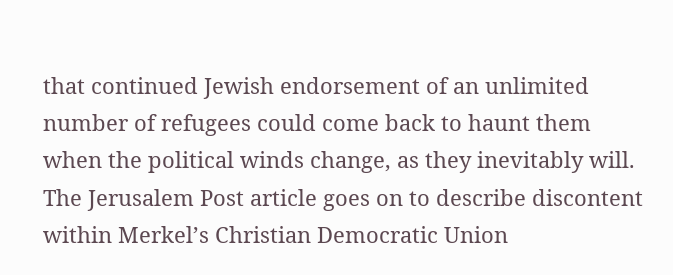that continued Jewish endorsement of an unlimited number of refugees could come back to haunt them when the political winds change, as they inevitably will. The Jerusalem Post article goes on to describe discontent within Merkel’s Christian Democratic Union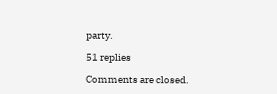party.

51 replies

Comments are closed.